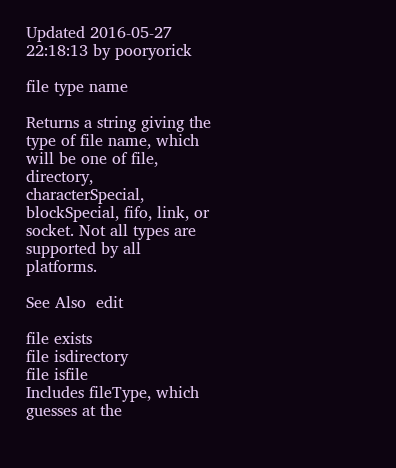Updated 2016-05-27 22:18:13 by pooryorick

file type name

Returns a string giving the type of file name, which will be one of file, directory, characterSpecial, blockSpecial, fifo, link, or socket. Not all types are supported by all platforms.

See Also  edit

file exists
file isdirectory
file isfile
Includes fileType, which guesses at the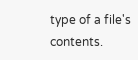type of a file's contents.